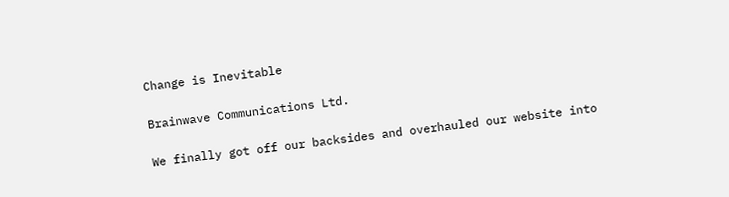Change is Inevitable

Brainwave Communications Ltd.

We finally got off our backsides and overhauled our website into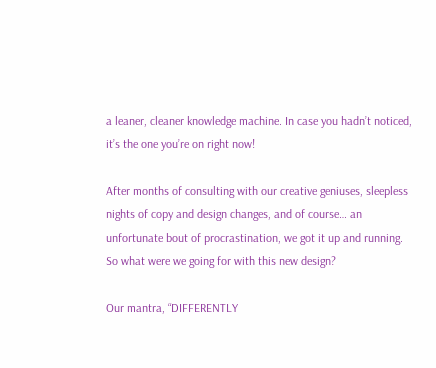a leaner, cleaner knowledge machine. In case you hadn’t noticed, it’s the one you’re on right now!

After months of consulting with our creative geniuses, sleepless nights of copy and design changes, and of course… an unfortunate bout of procrastination, we got it up and running. So what were we going for with this new design?

Our mantra, “DIFFERENTLY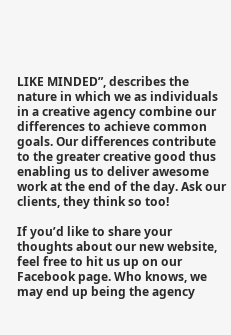LIKE MINDED”, describes the nature in which we as individuals in a creative agency combine our differences to achieve common goals. Our differences contribute to the greater creative good thus enabling us to deliver awesome work at the end of the day. Ask our clients, they think so too!

If you’d like to share your thoughts about our new website, feel free to hit us up on our Facebook page. Who knows, we may end up being the agency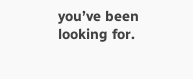you’ve been looking for.